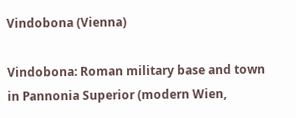Vindobona (Vienna)

Vindobona: Roman military base and town in Pannonia Superior (modern Wien,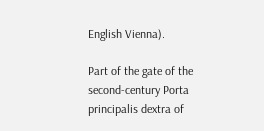English Vienna).

Part of the gate of the second-century Porta principalis dextra of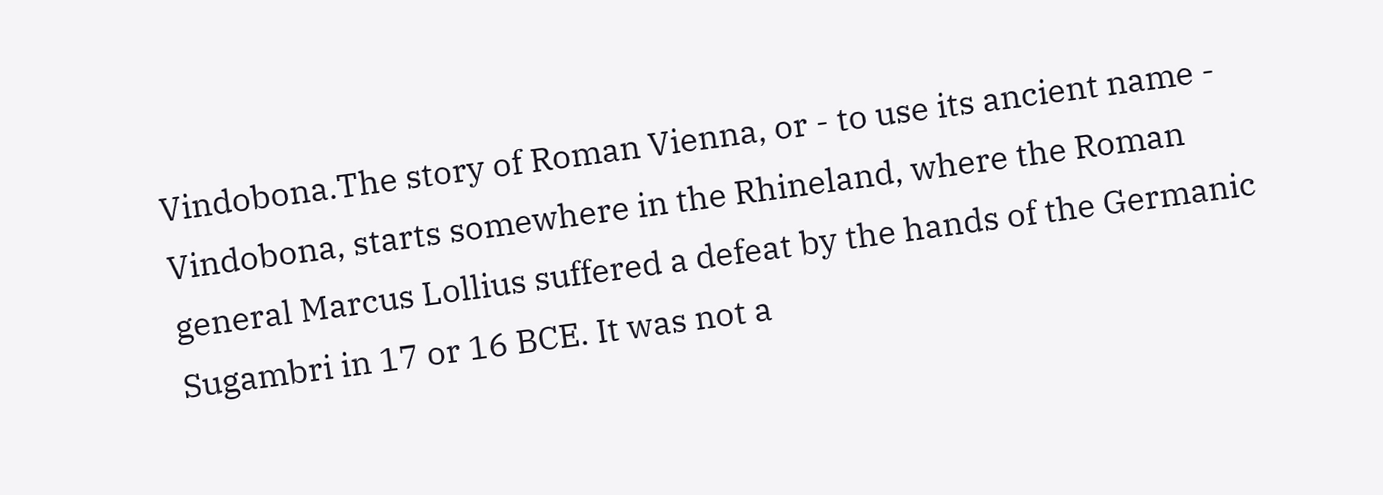Vindobona.The story of Roman Vienna, or - to use its ancient name - Vindobona, starts somewhere in the Rhineland, where the Roman general Marcus Lollius suffered a defeat by the hands of the Germanic Sugambri in 17 or 16 BCE. It was not a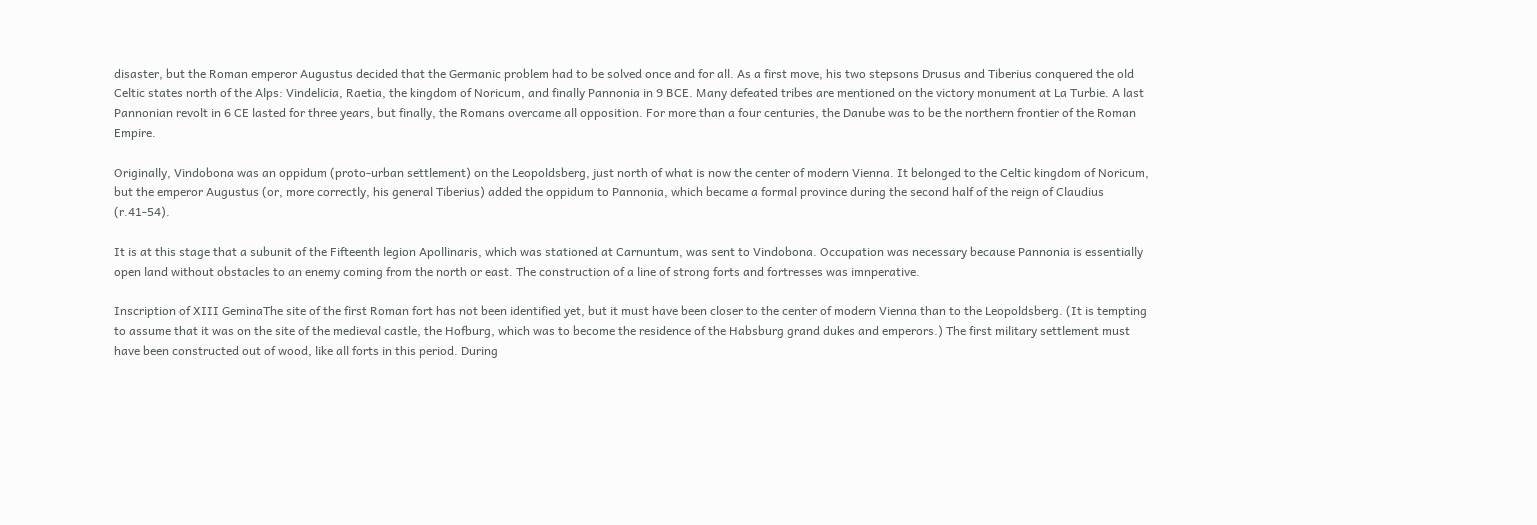disaster, but the Roman emperor Augustus decided that the Germanic problem had to be solved once and for all. As a first move, his two stepsons Drusus and Tiberius conquered the old Celtic states north of the Alps: Vindelicia, Raetia, the kingdom of Noricum, and finally Pannonia in 9 BCE. Many defeated tribes are mentioned on the victory monument at La Turbie. A last Pannonian revolt in 6 CE lasted for three years, but finally, the Romans overcame all opposition. For more than a four centuries, the Danube was to be the northern frontier of the Roman Empire.

Originally, Vindobona was an oppidum (proto-urban settlement) on the Leopoldsberg, just north of what is now the center of modern Vienna. It belonged to the Celtic kingdom of Noricum, but the emperor Augustus (or, more correctly, his general Tiberius) added the oppidum to Pannonia, which became a formal province during the second half of the reign of Claudius (r.41-54).

It is at this stage that a subunit of the Fifteenth legion Apollinaris, which was stationed at Carnuntum, was sent to Vindobona. Occupation was necessary because Pannonia is essentially open land without obstacles to an enemy coming from the north or east. The construction of a line of strong forts and fortresses was imnperative.

Inscription of XIII GeminaThe site of the first Roman fort has not been identified yet, but it must have been closer to the center of modern Vienna than to the Leopoldsberg. (It is tempting to assume that it was on the site of the medieval castle, the Hofburg, which was to become the residence of the Habsburg grand dukes and emperors.) The first military settlement must have been constructed out of wood, like all forts in this period. During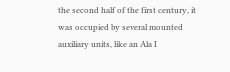the second half of the first century, it was occupied by several mounted auxiliary units, like an Ala I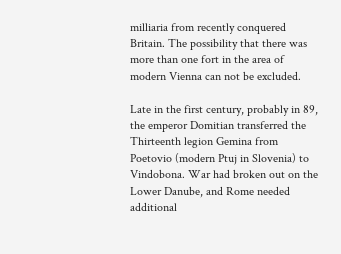milliaria from recently conquered Britain. The possibility that there was more than one fort in the area of modern Vienna can not be excluded.

Late in the first century, probably in 89, the emperor Domitian transferred the Thirteenth legion Gemina from Poetovio (modern Ptuj in Slovenia) to Vindobona. War had broken out on the Lower Danube, and Rome needed additional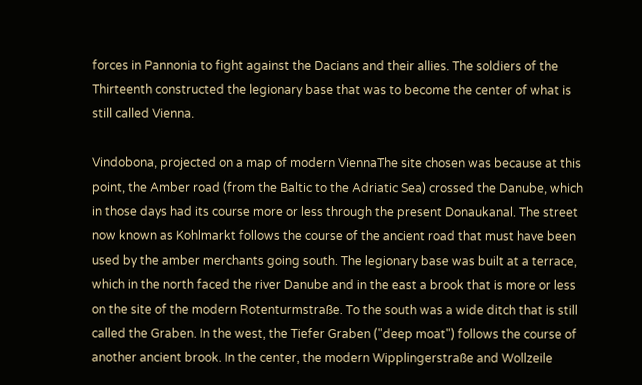forces in Pannonia to fight against the Dacians and their allies. The soldiers of the Thirteenth constructed the legionary base that was to become the center of what is still called Vienna.

Vindobona, projected on a map of modern ViennaThe site chosen was because at this point, the Amber road (from the Baltic to the Adriatic Sea) crossed the Danube, which in those days had its course more or less through the present Donaukanal. The street now known as Kohlmarkt follows the course of the ancient road that must have been used by the amber merchants going south. The legionary base was built at a terrace, which in the north faced the river Danube and in the east a brook that is more or less on the site of the modern Rotenturmstraße. To the south was a wide ditch that is still called the Graben. In the west, the Tiefer Graben ("deep moat") follows the course of another ancient brook. In the center, the modern Wipplingerstraße and Wollzeile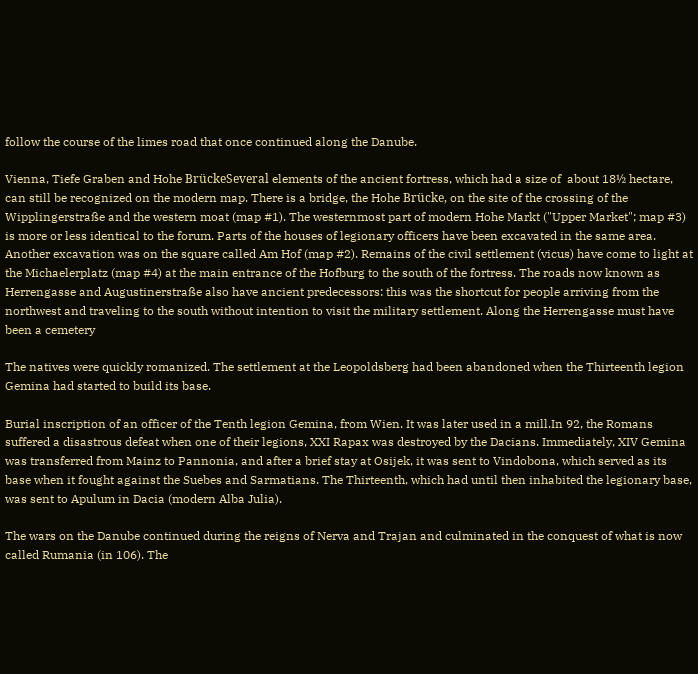follow the course of the limes road that once continued along the Danube.

Vienna, Tiefe Graben and Hohe BrückeSeveral elements of the ancient fortress, which had a size of  about 18½ hectare, can still be recognized on the modern map. There is a bridge, the Hohe Brücke, on the site of the crossing of the Wipplingerstraße and the western moat (map #1). The westernmost part of modern Hohe Markt ("Upper Market"; map #3) is more or less identical to the forum. Parts of the houses of legionary officers have been excavated in the same area. Another excavation was on the square called Am Hof (map #2). Remains of the civil settlement (vicus) have come to light at the Michaelerplatz (map #4) at the main entrance of the Hofburg to the south of the fortress. The roads now known as Herrengasse and Augustinerstraße also have ancient predecessors: this was the shortcut for people arriving from the northwest and traveling to the south without intention to visit the military settlement. Along the Herrengasse must have been a cemetery

The natives were quickly romanized. The settlement at the Leopoldsberg had been abandoned when the Thirteenth legion Gemina had started to build its base.

Burial inscription of an officer of the Tenth legion Gemina, from Wien. It was later used in a mill.In 92, the Romans suffered a disastrous defeat when one of their legions, XXI Rapax was destroyed by the Dacians. Immediately, XIV Gemina was transferred from Mainz to Pannonia, and after a brief stay at Osijek, it was sent to Vindobona, which served as its base when it fought against the Suebes and Sarmatians. The Thirteenth, which had until then inhabited the legionary base, was sent to Apulum in Dacia (modern Alba Julia).

The wars on the Danube continued during the reigns of Nerva and Trajan and culminated in the conquest of what is now called Rumania (in 106). The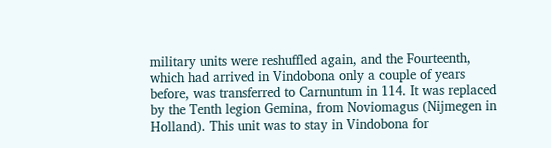military units were reshuffled again, and the Fourteenth, which had arrived in Vindobona only a couple of years before, was transferred to Carnuntum in 114. It was replaced by the Tenth legion Gemina, from Noviomagus (Nijmegen in Holland). This unit was to stay in Vindobona for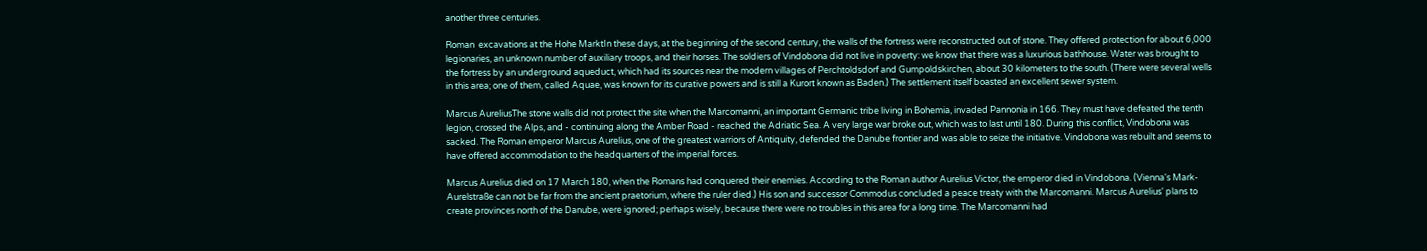another three centuries.

Roman  excavations at the Hohe MarktIn these days, at the beginning of the second century, the walls of the fortress were reconstructed out of stone. They offered protection for about 6,000 legionaries, an unknown number of auxiliary troops, and their horses. The soldiers of Vindobona did not live in poverty: we know that there was a luxurious bathhouse. Water was brought to the fortress by an underground aqueduct, which had its sources near the modern villages of Perchtoldsdorf and Gumpoldskirchen, about 30 kilometers to the south. (There were several wells in this area; one of them, called Aquae, was known for its curative powers and is still a Kurort known as Baden.) The settlement itself boasted an excellent sewer system.

Marcus AureliusThe stone walls did not protect the site when the Marcomanni, an important Germanic tribe living in Bohemia, invaded Pannonia in 166. They must have defeated the tenth legion, crossed the Alps, and - continuing along the Amber Road - reached the Adriatic Sea. A very large war broke out, which was to last until 180. During this conflict, Vindobona was sacked. The Roman emperor Marcus Aurelius, one of the greatest warriors of Antiquity, defended the Danube frontier and was able to seize the initiative. Vindobona was rebuilt and seems to have offered accommodation to the headquarters of the imperial forces.

Marcus Aurelius died on 17 March 180, when the Romans had conquered their enemies. According to the Roman author Aurelius Victor, the emperor died in Vindobona. (Vienna's Mark-Aurelstraße can not be far from the ancient praetorium, where the ruler died.) His son and successor Commodus concluded a peace treaty with the Marcomanni. Marcus Aurelius' plans to create provinces north of the Danube, were ignored; perhaps wisely, because there were no troubles in this area for a long time. The Marcomanni had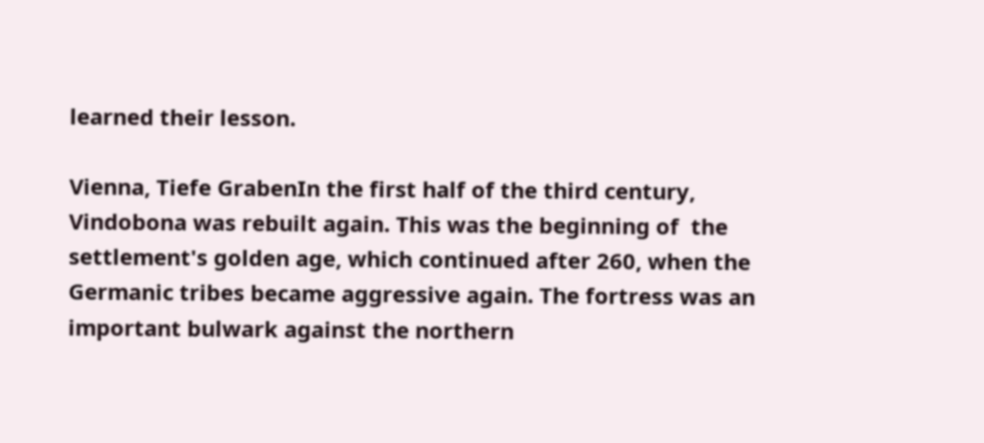learned their lesson.

Vienna, Tiefe GrabenIn the first half of the third century, Vindobona was rebuilt again. This was the beginning of  the settlement's golden age, which continued after 260, when the Germanic tribes became aggressive again. The fortress was an important bulwark against the northern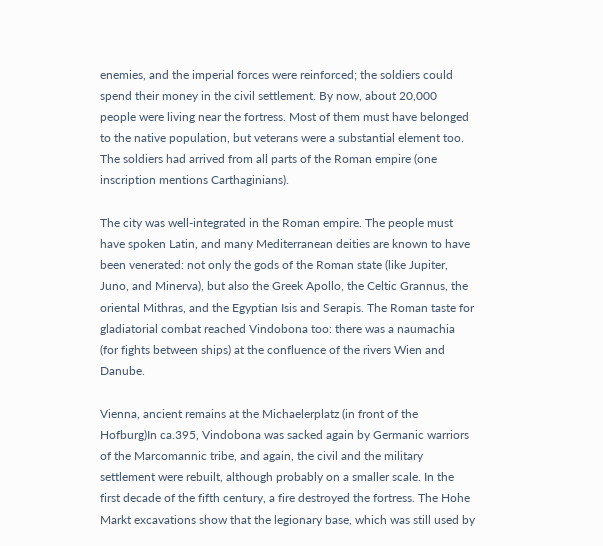enemies, and the imperial forces were reinforced; the soldiers could spend their money in the civil settlement. By now, about 20,000 people were living near the fortress. Most of them must have belonged to the native population, but veterans were a substantial element too. The soldiers had arrived from all parts of the Roman empire (one inscription mentions Carthaginians).

The city was well-integrated in the Roman empire. The people must have spoken Latin, and many Mediterranean deities are known to have been venerated: not only the gods of the Roman state (like Jupiter, Juno, and Minerva), but also the Greek Apollo, the Celtic Grannus, the oriental Mithras, and the Egyptian Isis and Serapis. The Roman taste for gladiatorial combat reached Vindobona too: there was a naumachia (for fights between ships) at the confluence of the rivers Wien and Danube.

Vienna, ancient remains at the Michaelerplatz (in front of the Hofburg)In ca.395, Vindobona was sacked again by Germanic warriors of the Marcomannic tribe, and again, the civil and the military settlement were rebuilt, although probably on a smaller scale. In the first decade of the fifth century, a fire destroyed the fortress. The Hohe Markt excavations show that the legionary base, which was still used by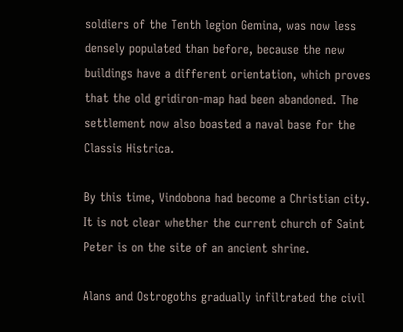soldiers of the Tenth legion Gemina, was now less densely populated than before, because the new buildings have a different orientation, which proves that the old gridiron-map had been abandoned. The settlement now also boasted a naval base for the Classis Histrica.

By this time, Vindobona had become a Christian city. It is not clear whether the current church of Saint Peter is on the site of an ancient shrine.

Alans and Ostrogoths gradually infiltrated the civil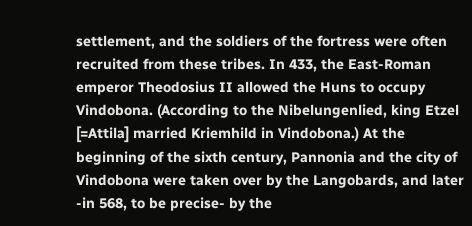settlement, and the soldiers of the fortress were often recruited from these tribes. In 433, the East-Roman emperor Theodosius II allowed the Huns to occupy Vindobona. (According to the Nibelungenlied, king Etzel [=Attila] married Kriemhild in Vindobona.) At the beginning of the sixth century, Pannonia and the city of Vindobona were taken over by the Langobards, and later -in 568, to be precise- by the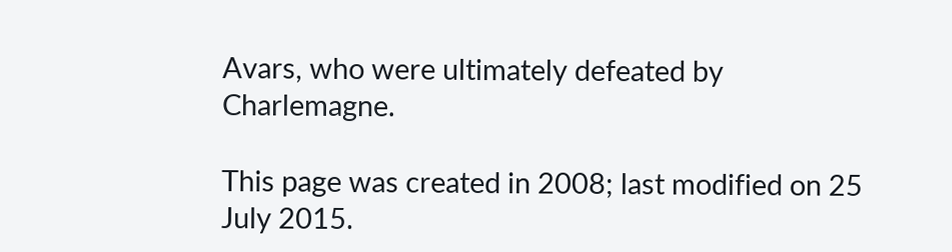Avars, who were ultimately defeated by Charlemagne.

This page was created in 2008; last modified on 25 July 2015.